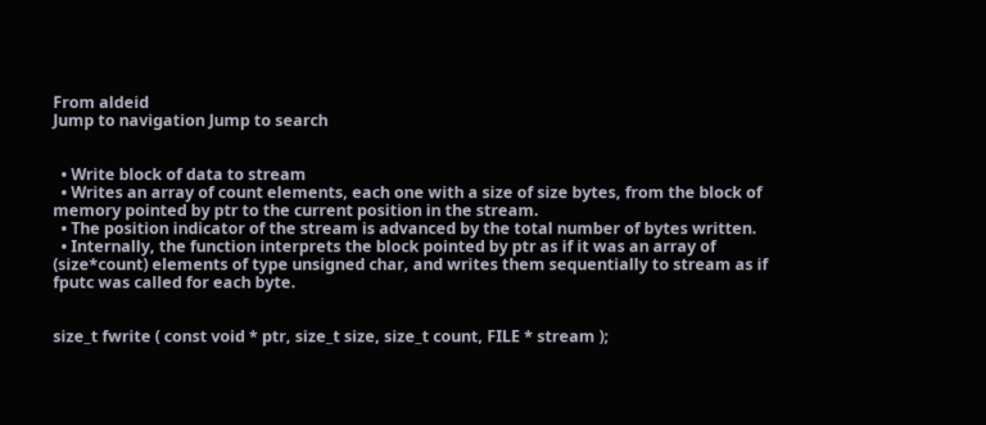From aldeid
Jump to navigation Jump to search


  • Write block of data to stream
  • Writes an array of count elements, each one with a size of size bytes, from the block of memory pointed by ptr to the current position in the stream.
  • The position indicator of the stream is advanced by the total number of bytes written.
  • Internally, the function interprets the block pointed by ptr as if it was an array of (size*count) elements of type unsigned char, and writes them sequentially to stream as if fputc was called for each byte.


size_t fwrite ( const void * ptr, size_t size, size_t count, FILE * stream );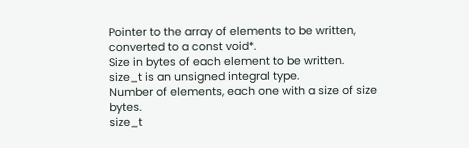Pointer to the array of elements to be written, converted to a const void*.
Size in bytes of each element to be written.
size_t is an unsigned integral type.
Number of elements, each one with a size of size bytes.
size_t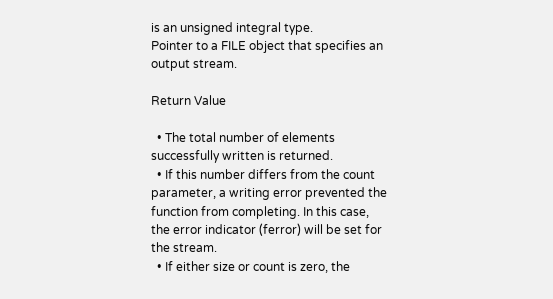is an unsigned integral type.
Pointer to a FILE object that specifies an output stream.

Return Value

  • The total number of elements successfully written is returned.
  • If this number differs from the count parameter, a writing error prevented the function from completing. In this case, the error indicator (ferror) will be set for the stream.
  • If either size or count is zero, the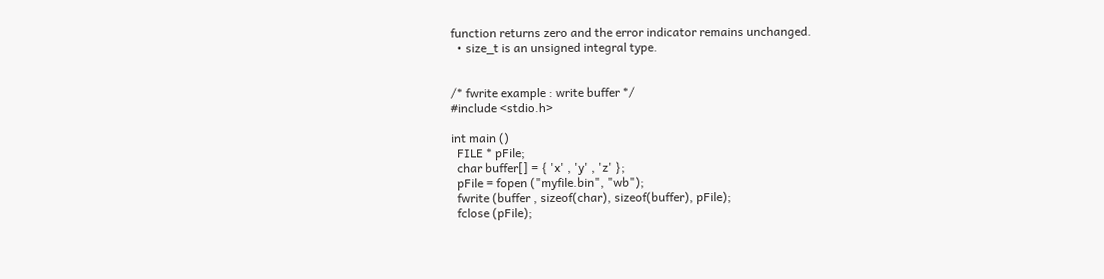function returns zero and the error indicator remains unchanged.
  • size_t is an unsigned integral type.


/* fwrite example : write buffer */
#include <stdio.h>

int main ()
  FILE * pFile;
  char buffer[] = { 'x' , 'y' , 'z' };
  pFile = fopen ("myfile.bin", "wb");
  fwrite (buffer , sizeof(char), sizeof(buffer), pFile);
  fclose (pFile);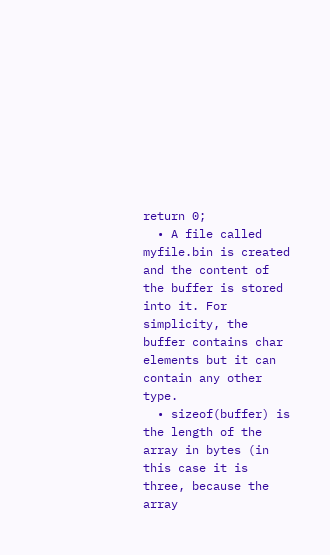return 0;
  • A file called myfile.bin is created and the content of the buffer is stored into it. For simplicity, the buffer contains char elements but it can contain any other type.
  • sizeof(buffer) is the length of the array in bytes (in this case it is three, because the array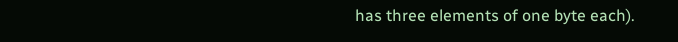has three elements of one byte each).